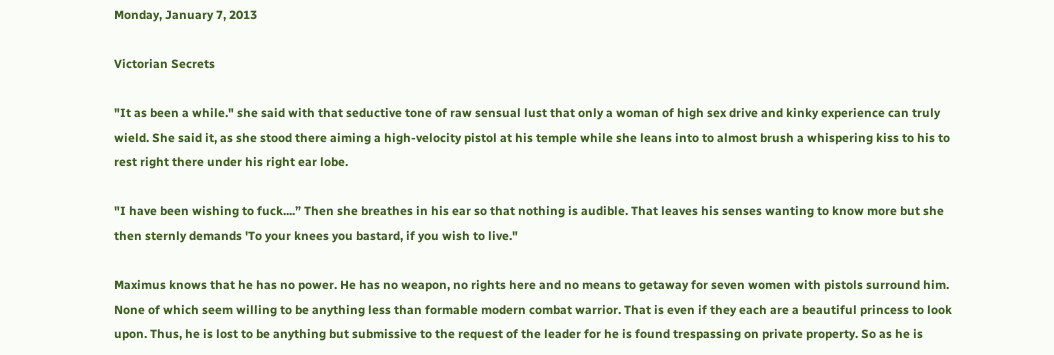Monday, January 7, 2013

Victorian Secrets

"It as been a while." she said with that seductive tone of raw sensual lust that only a woman of high sex drive and kinky experience can truly wield. She said it, as she stood there aiming a high-velocity pistol at his temple while she leans into to almost brush a whispering kiss to his to rest right there under his right ear lobe.

"I have been wishing to fuck....” Then she breathes in his ear so that nothing is audible. That leaves his senses wanting to know more but she then sternly demands 'To your knees you bastard, if you wish to live."

Maximus knows that he has no power. He has no weapon, no rights here and no means to getaway for seven women with pistols surround him. None of which seem willing to be anything less than formable modern combat warrior. That is even if they each are a beautiful princess to look upon. Thus, he is lost to be anything but submissive to the request of the leader for he is found trespassing on private property. So as he is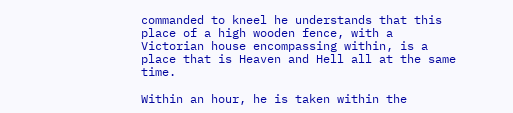commanded to kneel he understands that this place of a high wooden fence, with a Victorian house encompassing within, is a place that is Heaven and Hell all at the same time.

Within an hour, he is taken within the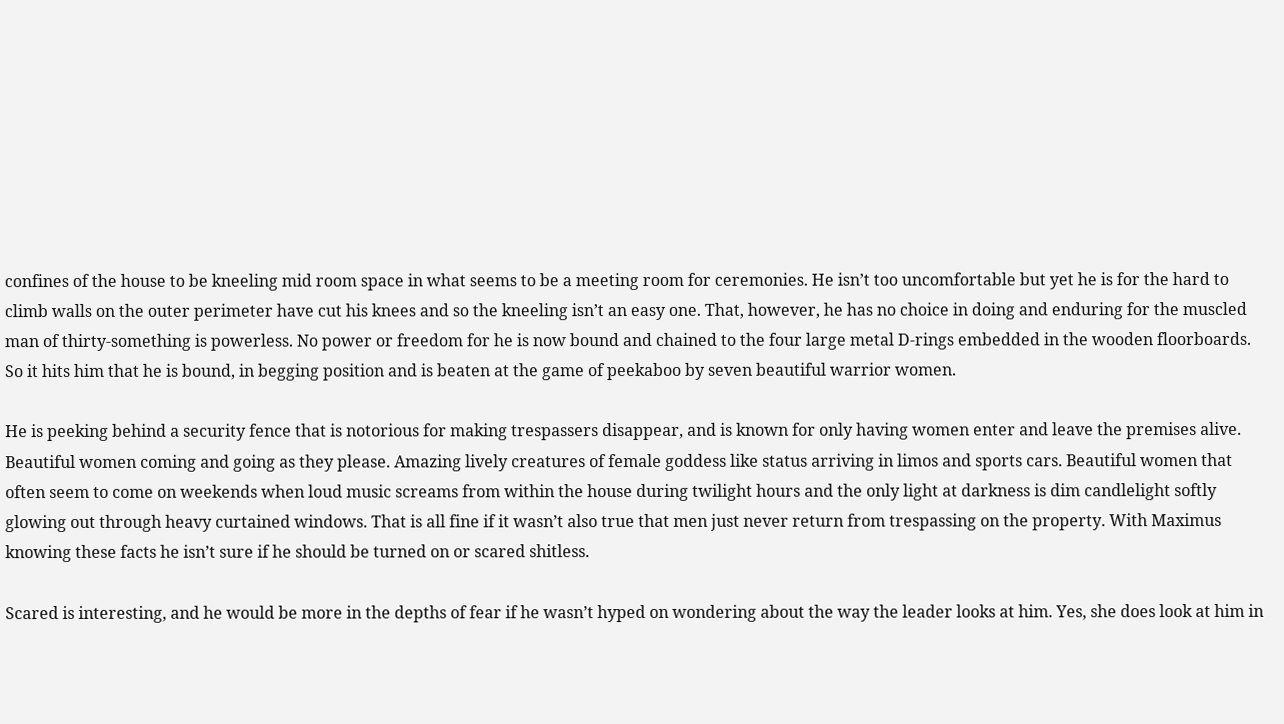confines of the house to be kneeling mid room space in what seems to be a meeting room for ceremonies. He isn’t too uncomfortable but yet he is for the hard to climb walls on the outer perimeter have cut his knees and so the kneeling isn’t an easy one. That, however, he has no choice in doing and enduring for the muscled man of thirty-something is powerless. No power or freedom for he is now bound and chained to the four large metal D-rings embedded in the wooden floorboards. So it hits him that he is bound, in begging position and is beaten at the game of peekaboo by seven beautiful warrior women.

He is peeking behind a security fence that is notorious for making trespassers disappear, and is known for only having women enter and leave the premises alive. Beautiful women coming and going as they please. Amazing lively creatures of female goddess like status arriving in limos and sports cars. Beautiful women that often seem to come on weekends when loud music screams from within the house during twilight hours and the only light at darkness is dim candlelight softly glowing out through heavy curtained windows. That is all fine if it wasn’t also true that men just never return from trespassing on the property. With Maximus knowing these facts he isn’t sure if he should be turned on or scared shitless.

Scared is interesting, and he would be more in the depths of fear if he wasn’t hyped on wondering about the way the leader looks at him. Yes, she does look at him in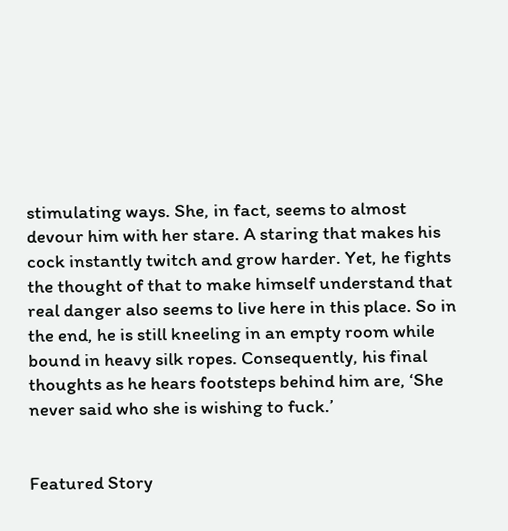stimulating ways. She, in fact, seems to almost devour him with her stare. A staring that makes his cock instantly twitch and grow harder. Yet, he fights the thought of that to make himself understand that real danger also seems to live here in this place. So in the end, he is still kneeling in an empty room while bound in heavy silk ropes. Consequently, his final thoughts as he hears footsteps behind him are, ‘She never said who she is wishing to fuck.’


Featured Story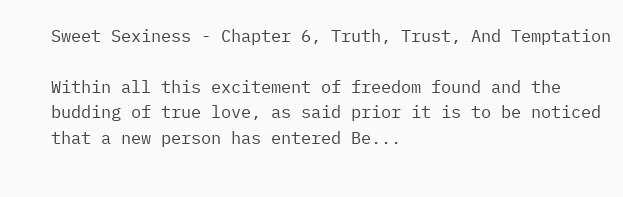Sweet Sexiness - Chapter 6, Truth, Trust, And Temptation

Within all this excitement of freedom found and the budding of true love, as said prior it is to be noticed that a new person has entered Be...